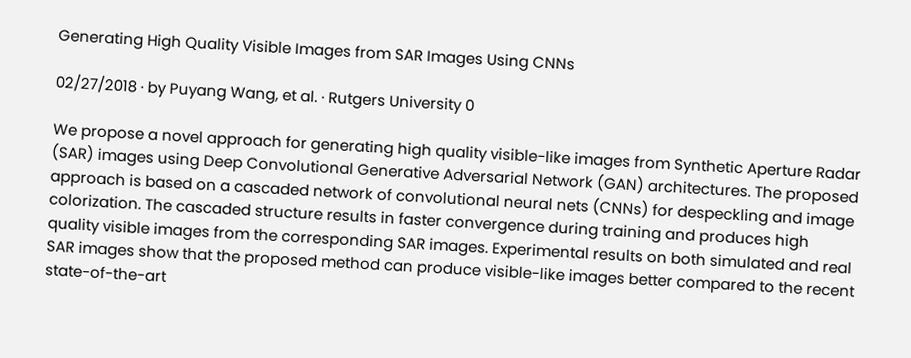Generating High Quality Visible Images from SAR Images Using CNNs

02/27/2018 ∙ by Puyang Wang, et al. ∙ Rutgers University 0

We propose a novel approach for generating high quality visible-like images from Synthetic Aperture Radar (SAR) images using Deep Convolutional Generative Adversarial Network (GAN) architectures. The proposed approach is based on a cascaded network of convolutional neural nets (CNNs) for despeckling and image colorization. The cascaded structure results in faster convergence during training and produces high quality visible images from the corresponding SAR images. Experimental results on both simulated and real SAR images show that the proposed method can produce visible-like images better compared to the recent state-of-the-art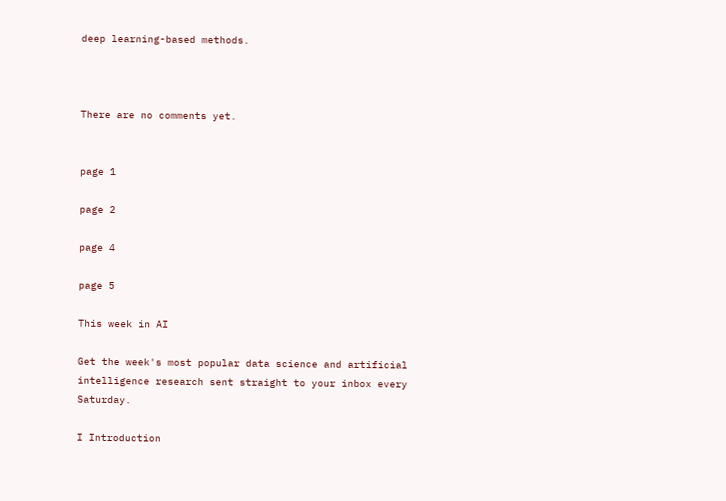deep learning-based methods.



There are no comments yet.


page 1

page 2

page 4

page 5

This week in AI

Get the week's most popular data science and artificial intelligence research sent straight to your inbox every Saturday.

I Introduction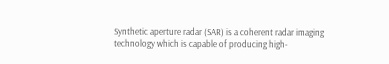Synthetic aperture radar (SAR) is a coherent radar imaging technology which is capable of producing high-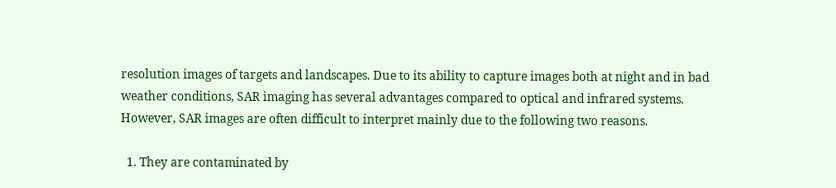resolution images of targets and landscapes. Due to its ability to capture images both at night and in bad weather conditions, SAR imaging has several advantages compared to optical and infrared systems. However, SAR images are often difficult to interpret mainly due to the following two reasons.

  1. They are contaminated by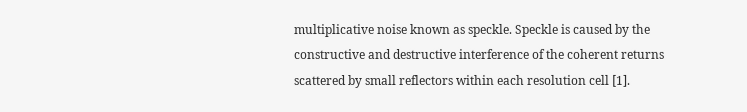multiplicative noise known as speckle. Speckle is caused by the constructive and destructive interference of the coherent returns scattered by small reflectors within each resolution cell [1].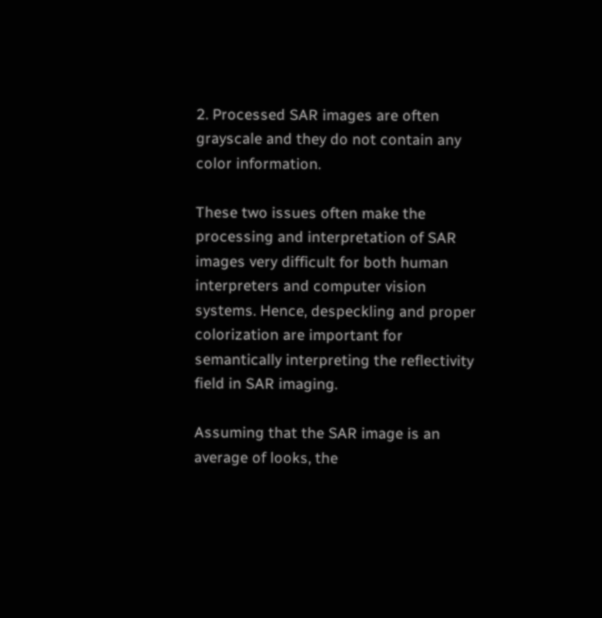2. Processed SAR images are often grayscale and they do not contain any color information.

These two issues often make the processing and interpretation of SAR images very difficult for both human interpreters and computer vision systems. Hence, despeckling and proper colorization are important for semantically interpreting the reflectivity field in SAR imaging.

Assuming that the SAR image is an average of looks, the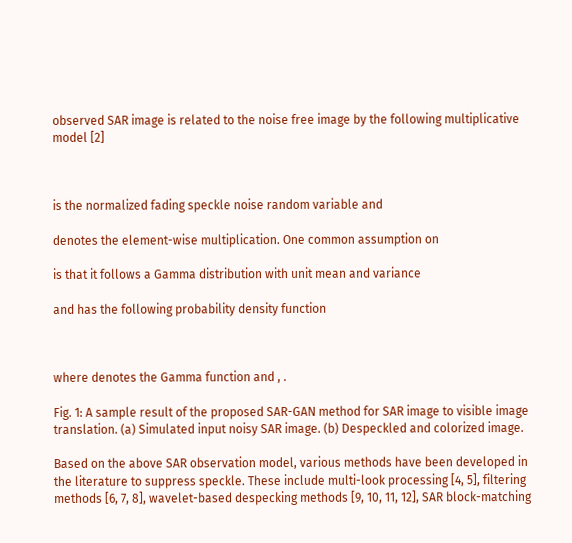observed SAR image is related to the noise free image by the following multiplicative model [2]



is the normalized fading speckle noise random variable and

denotes the element-wise multiplication. One common assumption on

is that it follows a Gamma distribution with unit mean and variance

and has the following probability density function



where denotes the Gamma function and , .

Fig. 1: A sample result of the proposed SAR-GAN method for SAR image to visible image translation. (a) Simulated input noisy SAR image. (b) Despeckled and colorized image.

Based on the above SAR observation model, various methods have been developed in the literature to suppress speckle. These include multi-look processing [4, 5], filtering methods [6, 7, 8], wavelet-based despecking methods [9, 10, 11, 12], SAR block-matching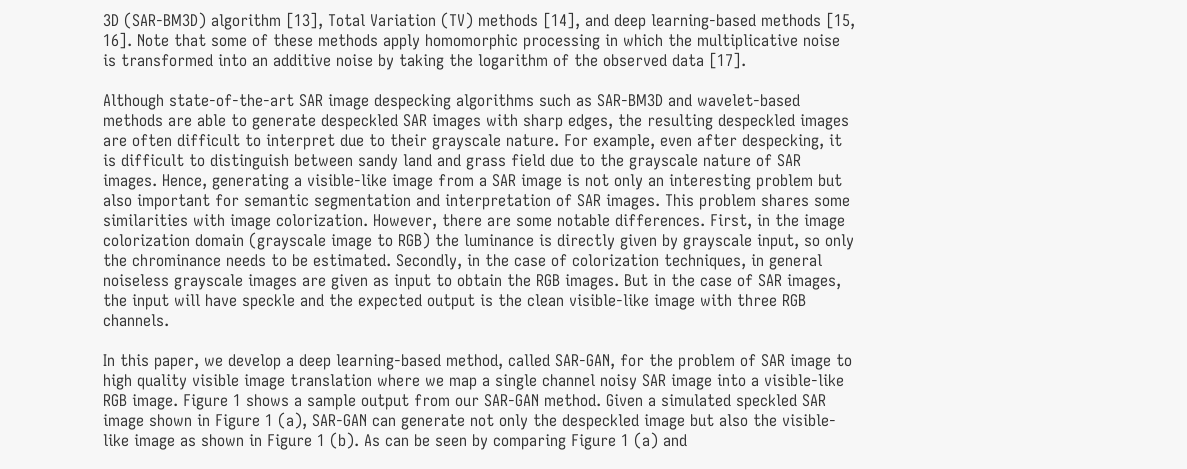3D (SAR-BM3D) algorithm [13], Total Variation (TV) methods [14], and deep learning-based methods [15, 16]. Note that some of these methods apply homomorphic processing in which the multiplicative noise is transformed into an additive noise by taking the logarithm of the observed data [17].

Although state-of-the-art SAR image despecking algorithms such as SAR-BM3D and wavelet-based methods are able to generate despeckled SAR images with sharp edges, the resulting despeckled images are often difficult to interpret due to their grayscale nature. For example, even after despecking, it is difficult to distinguish between sandy land and grass field due to the grayscale nature of SAR images. Hence, generating a visible-like image from a SAR image is not only an interesting problem but also important for semantic segmentation and interpretation of SAR images. This problem shares some similarities with image colorization. However, there are some notable differences. First, in the image colorization domain (grayscale image to RGB) the luminance is directly given by grayscale input, so only the chrominance needs to be estimated. Secondly, in the case of colorization techniques, in general noiseless grayscale images are given as input to obtain the RGB images. But in the case of SAR images, the input will have speckle and the expected output is the clean visible-like image with three RGB channels.

In this paper, we develop a deep learning-based method, called SAR-GAN, for the problem of SAR image to high quality visible image translation where we map a single channel noisy SAR image into a visible-like RGB image. Figure 1 shows a sample output from our SAR-GAN method. Given a simulated speckled SAR image shown in Figure 1 (a), SAR-GAN can generate not only the despeckled image but also the visible-like image as shown in Figure 1 (b). As can be seen by comparing Figure 1 (a) and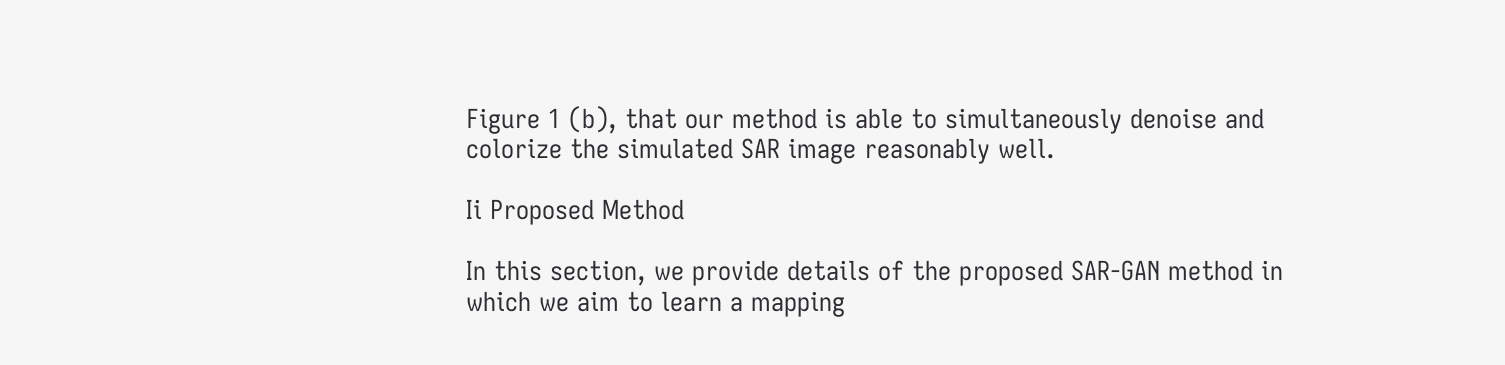Figure 1 (b), that our method is able to simultaneously denoise and colorize the simulated SAR image reasonably well.

Ii Proposed Method

In this section, we provide details of the proposed SAR-GAN method in which we aim to learn a mapping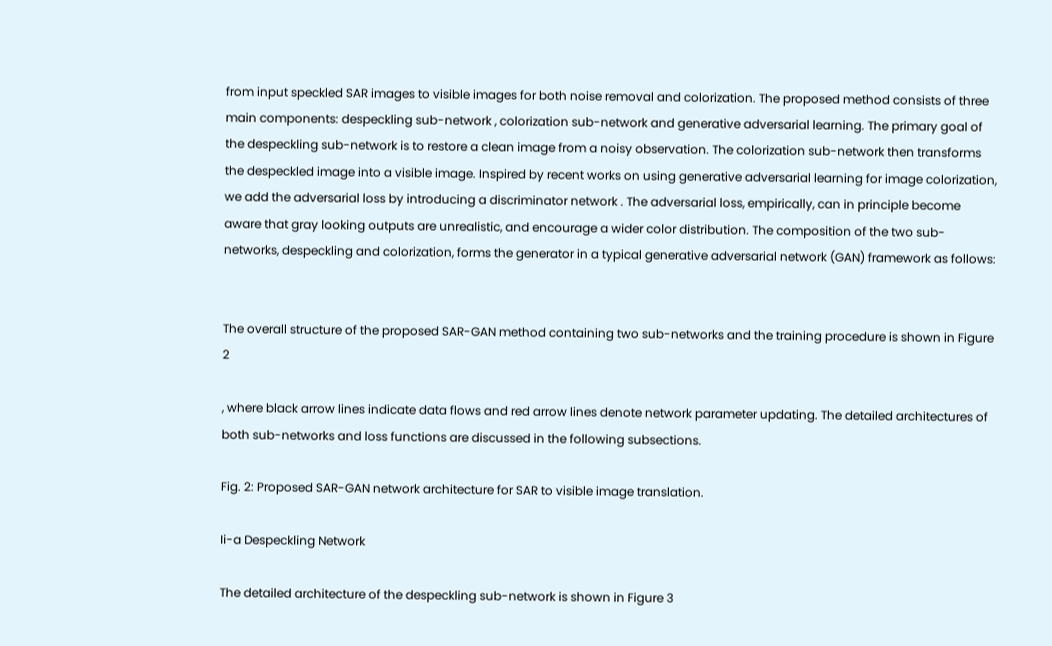from input speckled SAR images to visible images for both noise removal and colorization. The proposed method consists of three main components: despeckling sub-network , colorization sub-network and generative adversarial learning. The primary goal of the despeckling sub-network is to restore a clean image from a noisy observation. The colorization sub-network then transforms the despeckled image into a visible image. Inspired by recent works on using generative adversarial learning for image colorization, we add the adversarial loss by introducing a discriminator network . The adversarial loss, empirically, can in principle become aware that gray looking outputs are unrealistic, and encourage a wider color distribution. The composition of the two sub-networks, despeckling and colorization, forms the generator in a typical generative adversarial network (GAN) framework as follows:


The overall structure of the proposed SAR-GAN method containing two sub-networks and the training procedure is shown in Figure 2

, where black arrow lines indicate data flows and red arrow lines denote network parameter updating. The detailed architectures of both sub-networks and loss functions are discussed in the following subsections.

Fig. 2: Proposed SAR-GAN network architecture for SAR to visible image translation.

Ii-a Despeckling Network

The detailed architecture of the despeckling sub-network is shown in Figure 3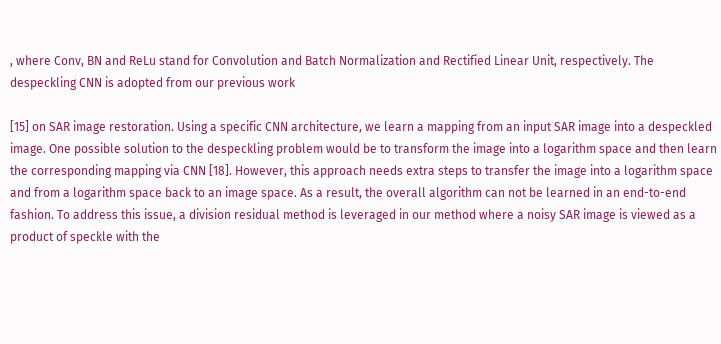, where Conv, BN and ReLu stand for Convolution and Batch Normalization and Rectified Linear Unit, respectively. The despeckling CNN is adopted from our previous work

[15] on SAR image restoration. Using a specific CNN architecture, we learn a mapping from an input SAR image into a despeckled image. One possible solution to the despeckling problem would be to transform the image into a logarithm space and then learn the corresponding mapping via CNN [18]. However, this approach needs extra steps to transfer the image into a logarithm space and from a logarithm space back to an image space. As a result, the overall algorithm can not be learned in an end-to-end fashion. To address this issue, a division residual method is leveraged in our method where a noisy SAR image is viewed as a product of speckle with the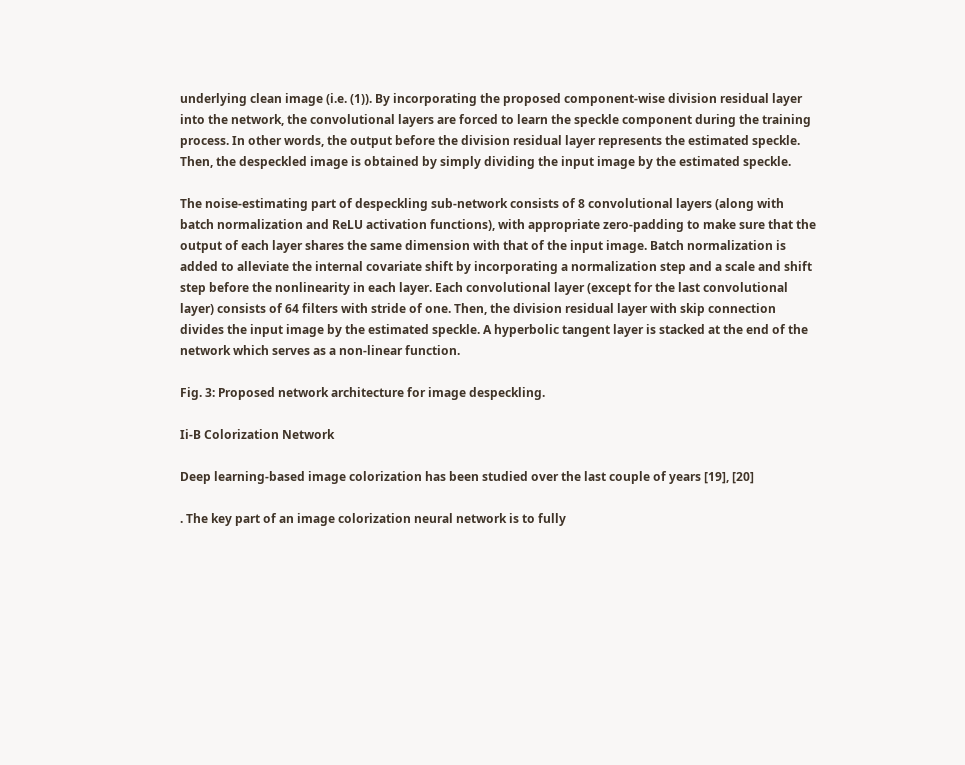underlying clean image (i.e. (1)). By incorporating the proposed component-wise division residual layer into the network, the convolutional layers are forced to learn the speckle component during the training process. In other words, the output before the division residual layer represents the estimated speckle. Then, the despeckled image is obtained by simply dividing the input image by the estimated speckle.

The noise-estimating part of despeckling sub-network consists of 8 convolutional layers (along with batch normalization and ReLU activation functions), with appropriate zero-padding to make sure that the output of each layer shares the same dimension with that of the input image. Batch normalization is added to alleviate the internal covariate shift by incorporating a normalization step and a scale and shift step before the nonlinearity in each layer. Each convolutional layer (except for the last convolutional layer) consists of 64 filters with stride of one. Then, the division residual layer with skip connection divides the input image by the estimated speckle. A hyperbolic tangent layer is stacked at the end of the network which serves as a non-linear function.

Fig. 3: Proposed network architecture for image despeckling.

Ii-B Colorization Network

Deep learning-based image colorization has been studied over the last couple of years [19], [20]

. The key part of an image colorization neural network is to fully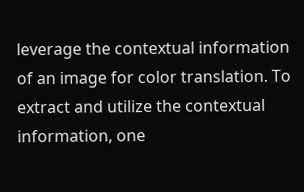leverage the contextual information of an image for color translation. To extract and utilize the contextual information, one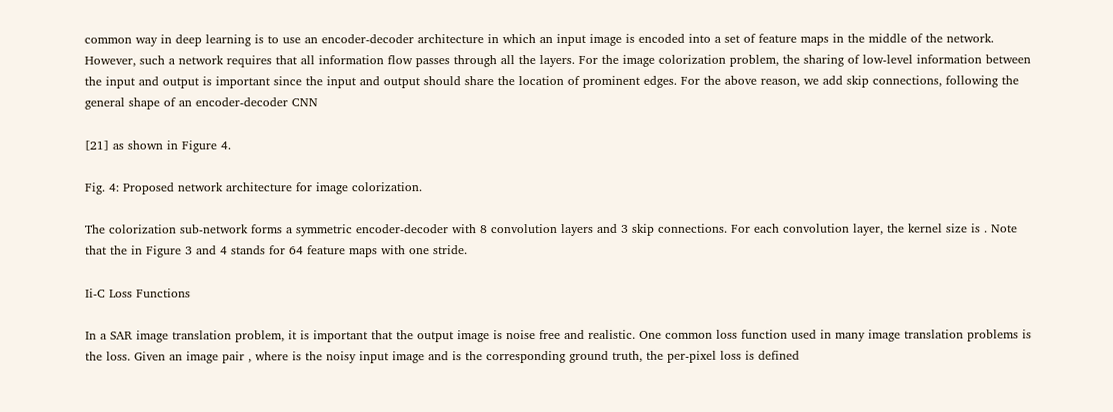common way in deep learning is to use an encoder-decoder architecture in which an input image is encoded into a set of feature maps in the middle of the network. However, such a network requires that all information flow passes through all the layers. For the image colorization problem, the sharing of low-level information between the input and output is important since the input and output should share the location of prominent edges. For the above reason, we add skip connections, following the general shape of an encoder-decoder CNN

[21] as shown in Figure 4.

Fig. 4: Proposed network architecture for image colorization.

The colorization sub-network forms a symmetric encoder-decoder with 8 convolution layers and 3 skip connections. For each convolution layer, the kernel size is . Note that the in Figure 3 and 4 stands for 64 feature maps with one stride.

Ii-C Loss Functions

In a SAR image translation problem, it is important that the output image is noise free and realistic. One common loss function used in many image translation problems is the loss. Given an image pair , where is the noisy input image and is the corresponding ground truth, the per-pixel loss is defined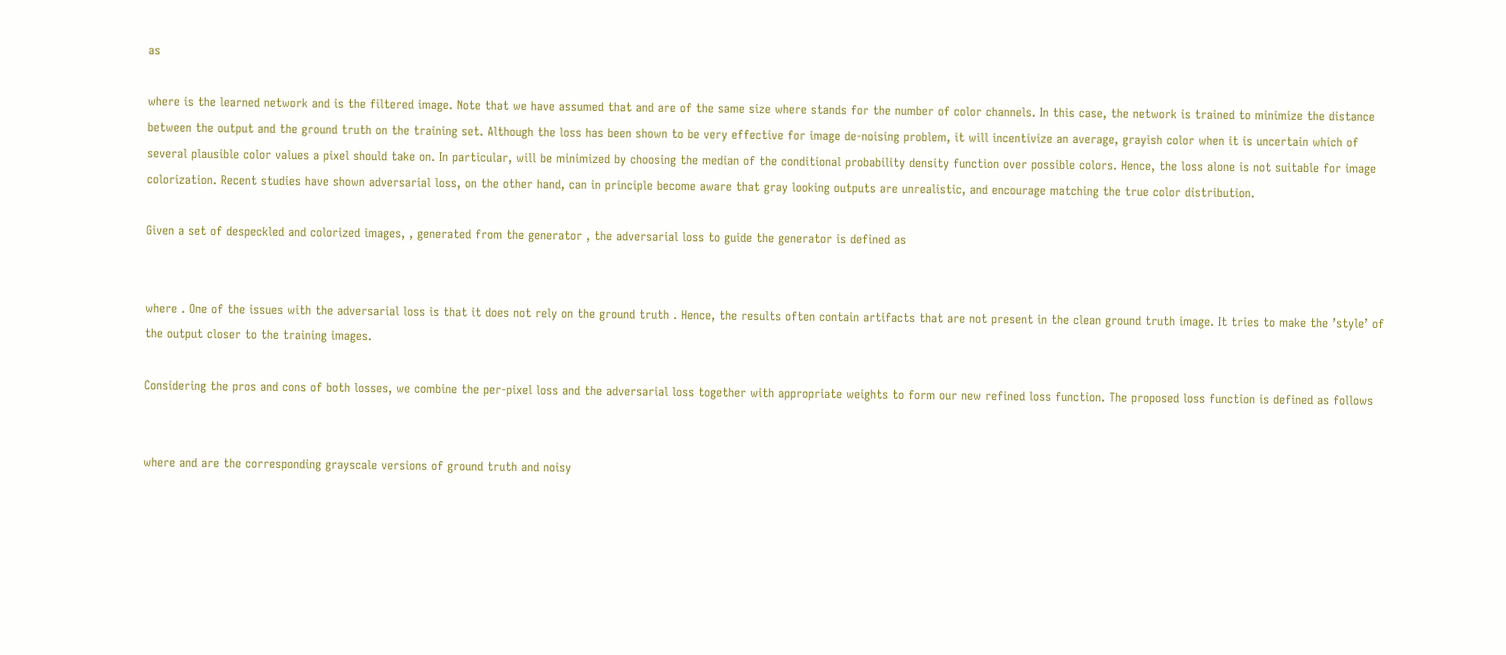as

where is the learned network and is the filtered image. Note that we have assumed that and are of the same size where stands for the number of color channels. In this case, the network is trained to minimize the distance between the output and the ground truth on the training set. Although the loss has been shown to be very effective for image de-noising problem, it will incentivize an average, grayish color when it is uncertain which of several plausible color values a pixel should take on. In particular, will be minimized by choosing the median of the conditional probability density function over possible colors. Hence, the loss alone is not suitable for image colorization. Recent studies have shown adversarial loss, on the other hand, can in principle become aware that gray looking outputs are unrealistic, and encourage matching the true color distribution.

Given a set of despeckled and colorized images, , generated from the generator , the adversarial loss to guide the generator is defined as


where . One of the issues with the adversarial loss is that it does not rely on the ground truth . Hence, the results often contain artifacts that are not present in the clean ground truth image. It tries to make the ’style’ of the output closer to the training images.

Considering the pros and cons of both losses, we combine the per-pixel loss and the adversarial loss together with appropriate weights to form our new refined loss function. The proposed loss function is defined as follows


where and are the corresponding grayscale versions of ground truth and noisy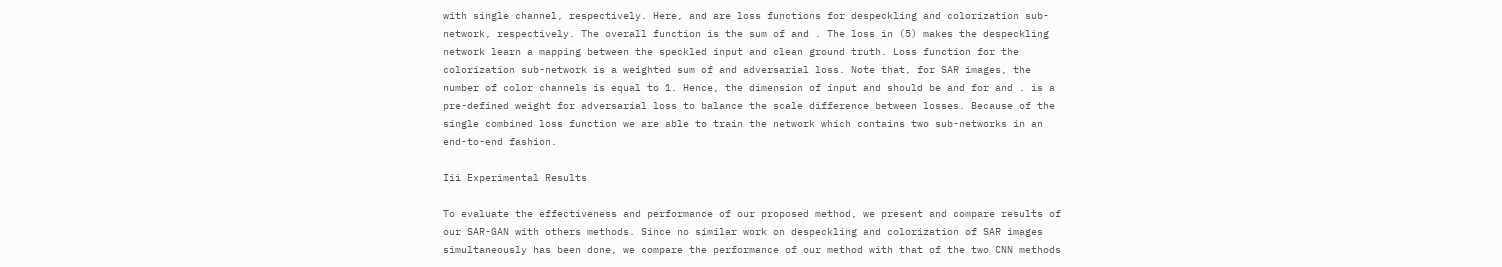with single channel, respectively. Here, and are loss functions for despeckling and colorization sub-network, respectively. The overall function is the sum of and . The loss in (5) makes the despeckling network learn a mapping between the speckled input and clean ground truth. Loss function for the colorization sub-network is a weighted sum of and adversarial loss. Note that, for SAR images, the number of color channels is equal to 1. Hence, the dimension of input and should be and for and . is a pre-defined weight for adversarial loss to balance the scale difference between losses. Because of the single combined loss function we are able to train the network which contains two sub-networks in an end-to-end fashion.

Iii Experimental Results

To evaluate the effectiveness and performance of our proposed method, we present and compare results of our SAR-GAN with others methods. Since no similar work on despeckling and colorization of SAR images simultaneously has been done, we compare the performance of our method with that of the two CNN methods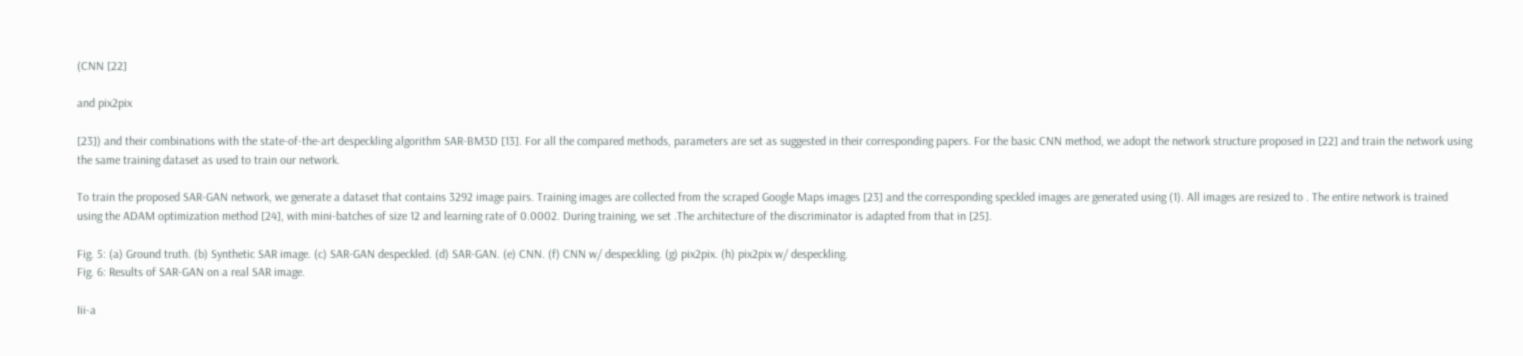(CNN [22]

and pix2pix

[23]) and their combinations with the state-of-the-art despeckling algorithm SAR-BM3D [13]. For all the compared methods, parameters are set as suggested in their corresponding papers. For the basic CNN method, we adopt the network structure proposed in [22] and train the network using the same training dataset as used to train our network.

To train the proposed SAR-GAN network, we generate a dataset that contains 3292 image pairs. Training images are collected from the scraped Google Maps images [23] and the corresponding speckled images are generated using (1). All images are resized to . The entire network is trained using the ADAM optimization method [24], with mini-batches of size 12 and learning rate of 0.0002. During training, we set .The architecture of the discriminator is adapted from that in [25].

Fig. 5: (a) Ground truth. (b) Synthetic SAR image. (c) SAR-GAN despeckled. (d) SAR-GAN. (e) CNN. (f) CNN w/ despeckling. (g) pix2pix. (h) pix2pix w/ despeckling.
Fig. 6: Results of SAR-GAN on a real SAR image.

Iii-a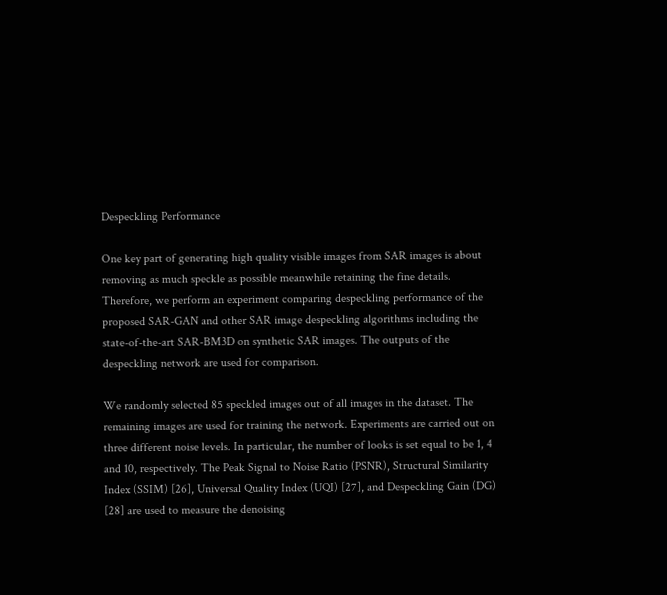Despeckling Performance

One key part of generating high quality visible images from SAR images is about removing as much speckle as possible meanwhile retaining the fine details. Therefore, we perform an experiment comparing despeckling performance of the proposed SAR-GAN and other SAR image despeckling algorithms including the state-of-the-art SAR-BM3D on synthetic SAR images. The outputs of the despeckling network are used for comparison.

We randomly selected 85 speckled images out of all images in the dataset. The remaining images are used for training the network. Experiments are carried out on three different noise levels. In particular, the number of looks is set equal to be 1, 4 and 10, respectively. The Peak Signal to Noise Ratio (PSNR), Structural Similarity Index (SSIM) [26], Universal Quality Index (UQI) [27], and Despeckling Gain (DG) [28] are used to measure the denoising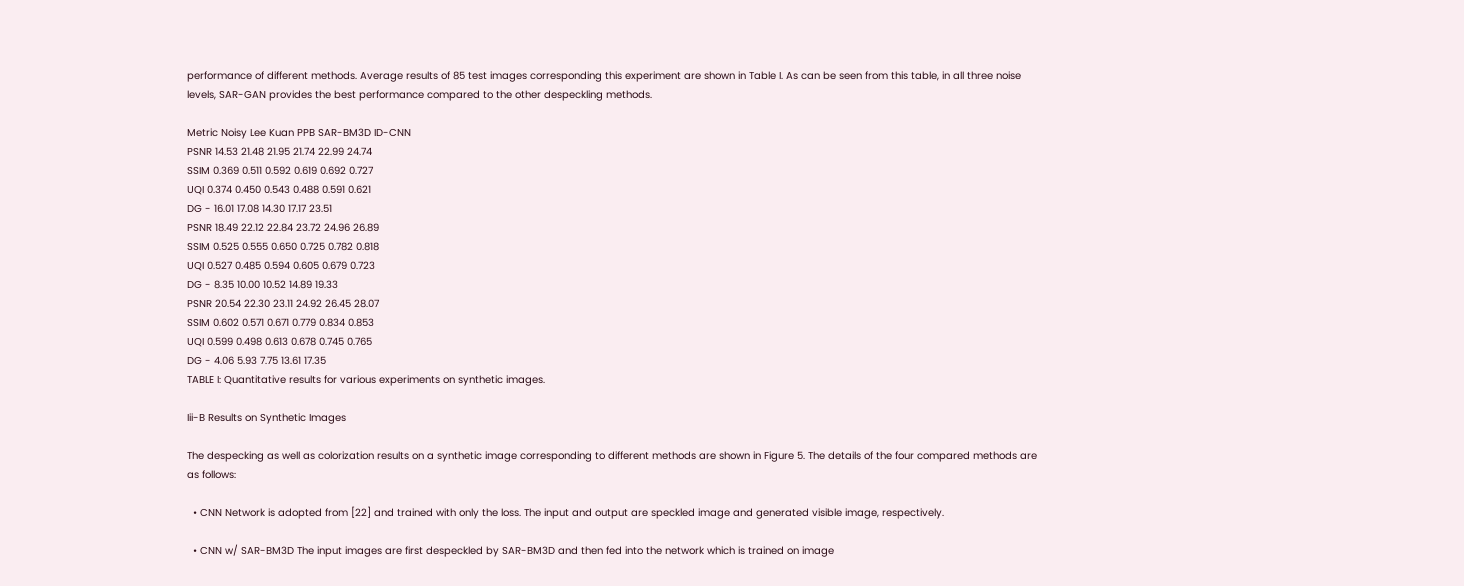performance of different methods. Average results of 85 test images corresponding this experiment are shown in Table I. As can be seen from this table, in all three noise levels, SAR-GAN provides the best performance compared to the other despeckling methods.

Metric Noisy Lee Kuan PPB SAR-BM3D ID-CNN
PSNR 14.53 21.48 21.95 21.74 22.99 24.74
SSIM 0.369 0.511 0.592 0.619 0.692 0.727
UQI 0.374 0.450 0.543 0.488 0.591 0.621
DG - 16.01 17.08 14.30 17.17 23.51
PSNR 18.49 22.12 22.84 23.72 24.96 26.89
SSIM 0.525 0.555 0.650 0.725 0.782 0.818
UQI 0.527 0.485 0.594 0.605 0.679 0.723
DG - 8.35 10.00 10.52 14.89 19.33
PSNR 20.54 22.30 23.11 24.92 26.45 28.07
SSIM 0.602 0.571 0.671 0.779 0.834 0.853
UQI 0.599 0.498 0.613 0.678 0.745 0.765
DG - 4.06 5.93 7.75 13.61 17.35
TABLE I: Quantitative results for various experiments on synthetic images.

Iii-B Results on Synthetic Images

The despecking as well as colorization results on a synthetic image corresponding to different methods are shown in Figure 5. The details of the four compared methods are as follows:

  • CNN Network is adopted from [22] and trained with only the loss. The input and output are speckled image and generated visible image, respectively.

  • CNN w/ SAR-BM3D The input images are first despeckled by SAR-BM3D and then fed into the network which is trained on image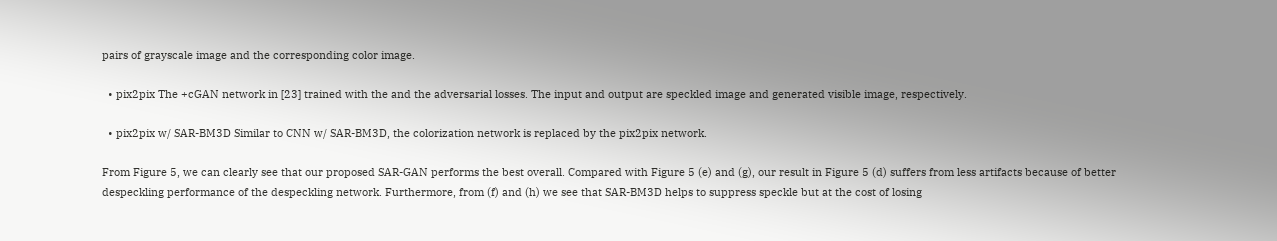pairs of grayscale image and the corresponding color image.

  • pix2pix The +cGAN network in [23] trained with the and the adversarial losses. The input and output are speckled image and generated visible image, respectively.

  • pix2pix w/ SAR-BM3D Similar to CNN w/ SAR-BM3D, the colorization network is replaced by the pix2pix network.

From Figure 5, we can clearly see that our proposed SAR-GAN performs the best overall. Compared with Figure 5 (e) and (g), our result in Figure 5 (d) suffers from less artifacts because of better despeckling performance of the despeckling network. Furthermore, from (f) and (h) we see that SAR-BM3D helps to suppress speckle but at the cost of losing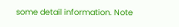some detail information. Note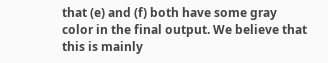that (e) and (f) both have some gray color in the final output. We believe that this is mainly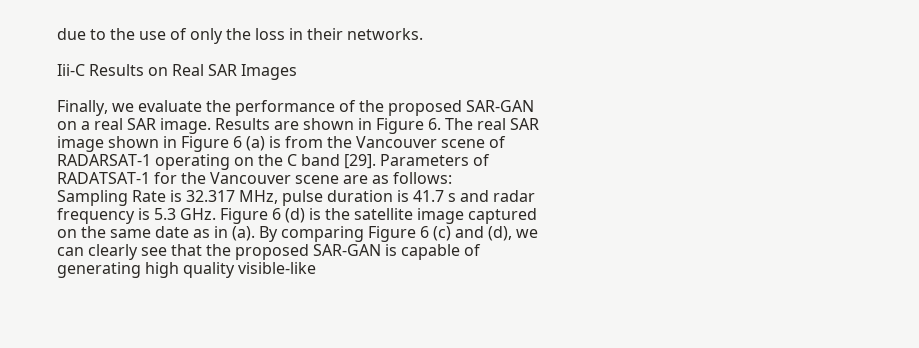due to the use of only the loss in their networks.

Iii-C Results on Real SAR Images

Finally, we evaluate the performance of the proposed SAR-GAN on a real SAR image. Results are shown in Figure 6. The real SAR image shown in Figure 6 (a) is from the Vancouver scene of RADARSAT-1 operating on the C band [29]. Parameters of RADATSAT-1 for the Vancouver scene are as follows:
Sampling Rate is 32.317 MHz, pulse duration is 41.7 s and radar frequency is 5.3 GHz. Figure 6 (d) is the satellite image captured on the same date as in (a). By comparing Figure 6 (c) and (d), we can clearly see that the proposed SAR-GAN is capable of generating high quality visible-like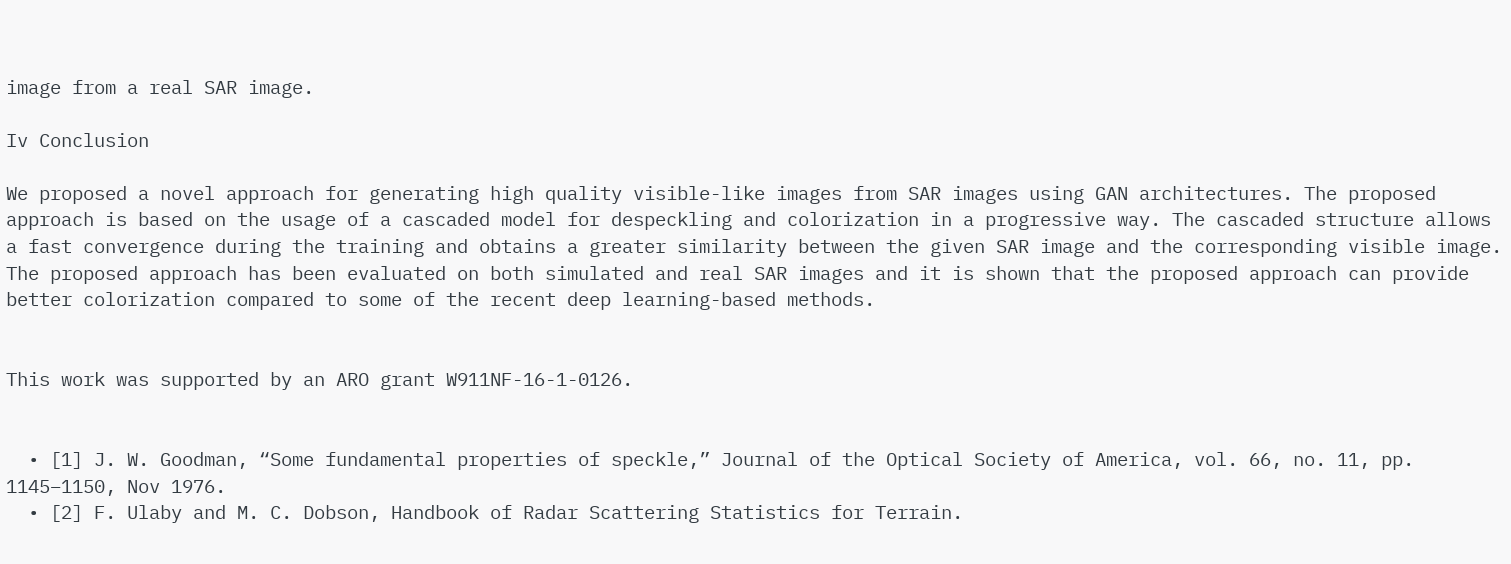image from a real SAR image.

Iv Conclusion

We proposed a novel approach for generating high quality visible-like images from SAR images using GAN architectures. The proposed approach is based on the usage of a cascaded model for despeckling and colorization in a progressive way. The cascaded structure allows a fast convergence during the training and obtains a greater similarity between the given SAR image and the corresponding visible image. The proposed approach has been evaluated on both simulated and real SAR images and it is shown that the proposed approach can provide better colorization compared to some of the recent deep learning-based methods.


This work was supported by an ARO grant W911NF-16-1-0126.


  • [1] J. W. Goodman, “Some fundamental properties of speckle,” Journal of the Optical Society of America, vol. 66, no. 11, pp. 1145–1150, Nov 1976.
  • [2] F. Ulaby and M. C. Dobson, Handbook of Radar Scattering Statistics for Terrain.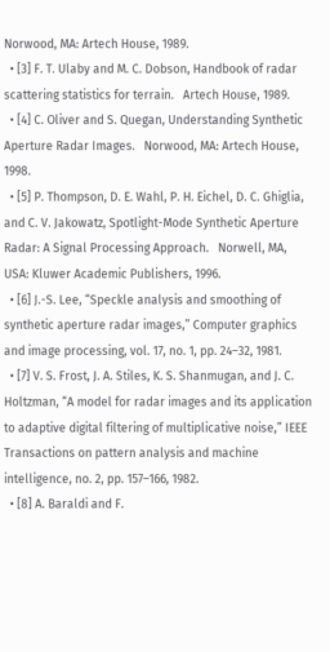Norwood, MA: Artech House, 1989.
  • [3] F. T. Ulaby and M. C. Dobson, Handbook of radar scattering statistics for terrain.   Artech House, 1989.
  • [4] C. Oliver and S. Quegan, Understanding Synthetic Aperture Radar Images.   Norwood, MA: Artech House, 1998.
  • [5] P. Thompson, D. E. Wahl, P. H. Eichel, D. C. Ghiglia, and C. V. Jakowatz, Spotlight-Mode Synthetic Aperture Radar: A Signal Processing Approach.   Norwell, MA, USA: Kluwer Academic Publishers, 1996.
  • [6] J.-S. Lee, “Speckle analysis and smoothing of synthetic aperture radar images,” Computer graphics and image processing, vol. 17, no. 1, pp. 24–32, 1981.
  • [7] V. S. Frost, J. A. Stiles, K. S. Shanmugan, and J. C. Holtzman, “A model for radar images and its application to adaptive digital filtering of multiplicative noise,” IEEE Transactions on pattern analysis and machine intelligence, no. 2, pp. 157–166, 1982.
  • [8] A. Baraldi and F.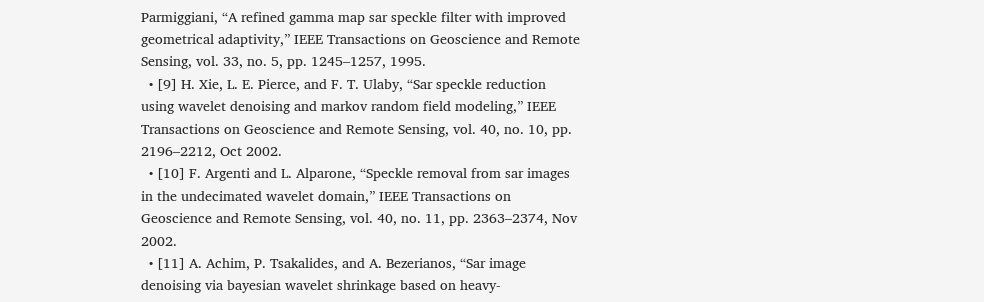Parmiggiani, “A refined gamma map sar speckle filter with improved geometrical adaptivity,” IEEE Transactions on Geoscience and Remote Sensing, vol. 33, no. 5, pp. 1245–1257, 1995.
  • [9] H. Xie, L. E. Pierce, and F. T. Ulaby, “Sar speckle reduction using wavelet denoising and markov random field modeling,” IEEE Transactions on Geoscience and Remote Sensing, vol. 40, no. 10, pp. 2196–2212, Oct 2002.
  • [10] F. Argenti and L. Alparone, “Speckle removal from sar images in the undecimated wavelet domain,” IEEE Transactions on Geoscience and Remote Sensing, vol. 40, no. 11, pp. 2363–2374, Nov 2002.
  • [11] A. Achim, P. Tsakalides, and A. Bezerianos, “Sar image denoising via bayesian wavelet shrinkage based on heavy-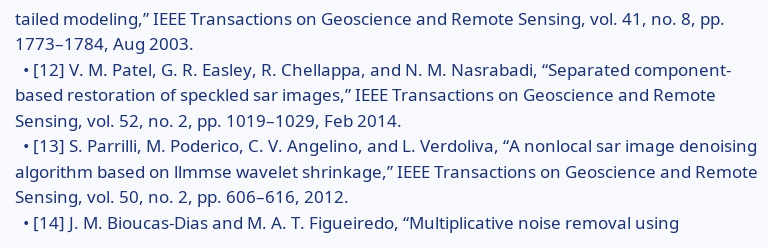tailed modeling,” IEEE Transactions on Geoscience and Remote Sensing, vol. 41, no. 8, pp. 1773–1784, Aug 2003.
  • [12] V. M. Patel, G. R. Easley, R. Chellappa, and N. M. Nasrabadi, “Separated component-based restoration of speckled sar images,” IEEE Transactions on Geoscience and Remote Sensing, vol. 52, no. 2, pp. 1019–1029, Feb 2014.
  • [13] S. Parrilli, M. Poderico, C. V. Angelino, and L. Verdoliva, “A nonlocal sar image denoising algorithm based on llmmse wavelet shrinkage,” IEEE Transactions on Geoscience and Remote Sensing, vol. 50, no. 2, pp. 606–616, 2012.
  • [14] J. M. Bioucas-Dias and M. A. T. Figueiredo, “Multiplicative noise removal using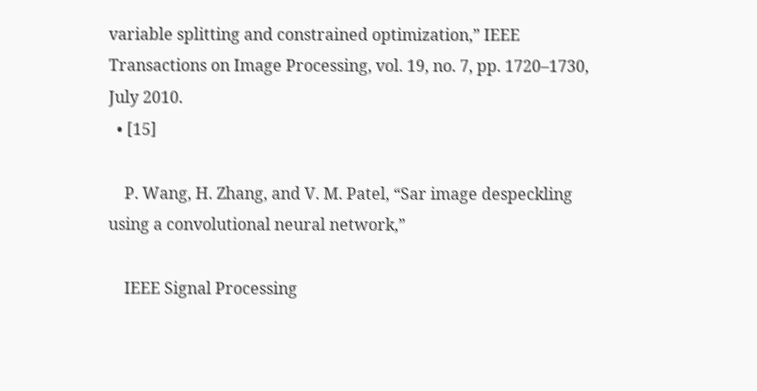variable splitting and constrained optimization,” IEEE Transactions on Image Processing, vol. 19, no. 7, pp. 1720–1730, July 2010.
  • [15]

    P. Wang, H. Zhang, and V. M. Patel, “Sar image despeckling using a convolutional neural network,”

    IEEE Signal Processing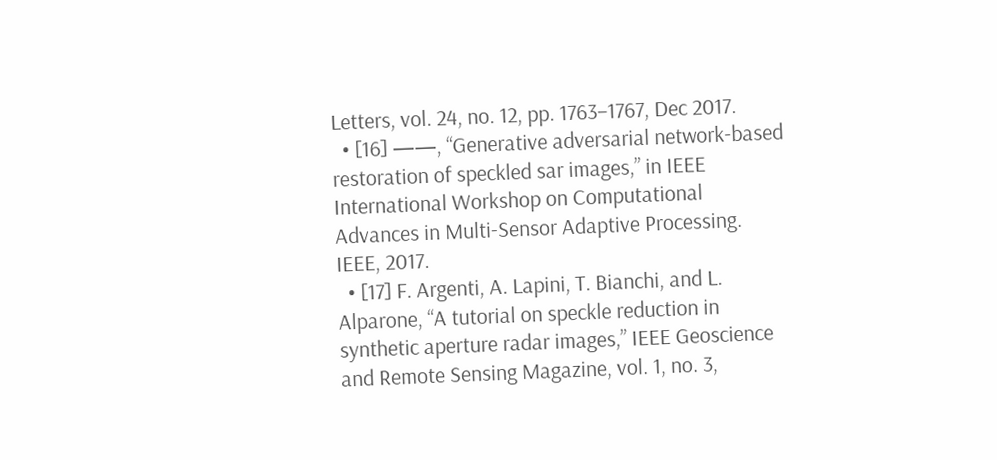Letters, vol. 24, no. 12, pp. 1763–1767, Dec 2017.
  • [16] ——, “Generative adversarial network-based restoration of speckled sar images,” in IEEE International Workshop on Computational Advances in Multi-Sensor Adaptive Processing.   IEEE, 2017.
  • [17] F. Argenti, A. Lapini, T. Bianchi, and L. Alparone, “A tutorial on speckle reduction in synthetic aperture radar images,” IEEE Geoscience and Remote Sensing Magazine, vol. 1, no. 3,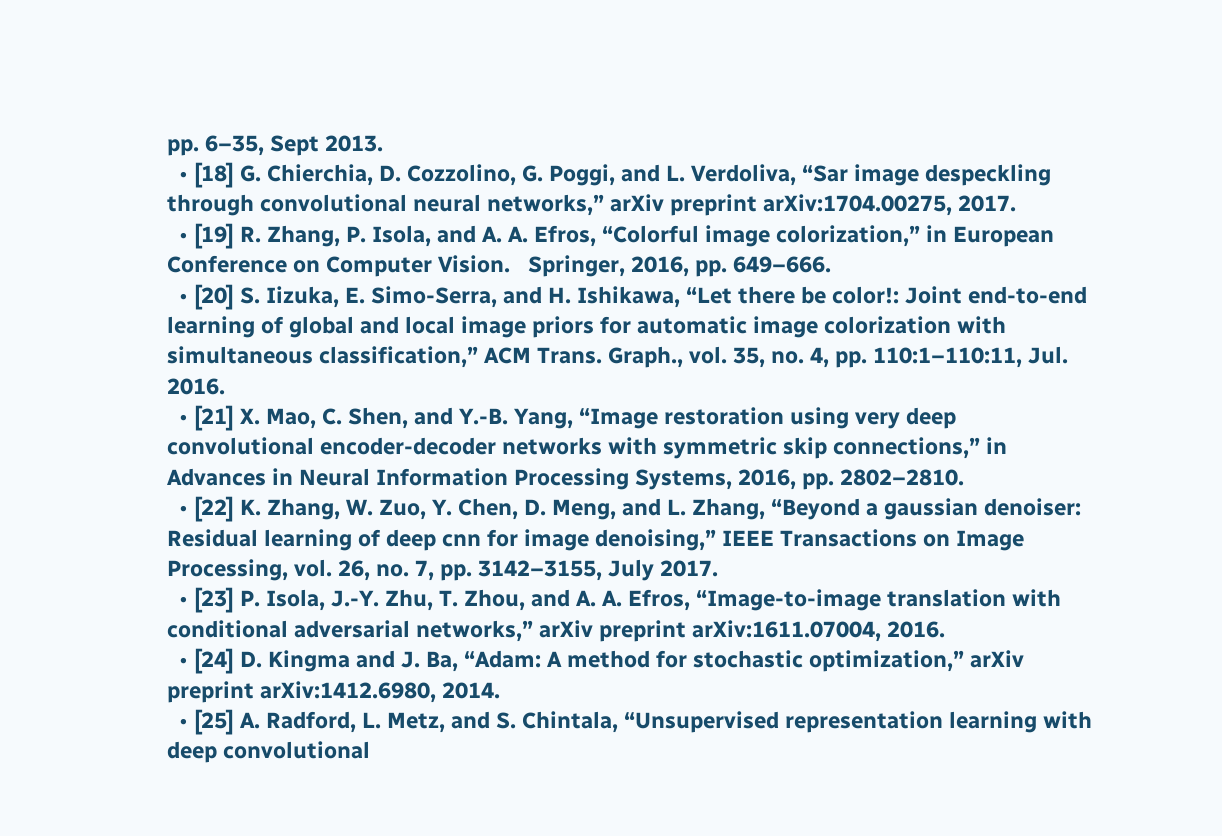pp. 6–35, Sept 2013.
  • [18] G. Chierchia, D. Cozzolino, G. Poggi, and L. Verdoliva, “Sar image despeckling through convolutional neural networks,” arXiv preprint arXiv:1704.00275, 2017.
  • [19] R. Zhang, P. Isola, and A. A. Efros, “Colorful image colorization,” in European Conference on Computer Vision.   Springer, 2016, pp. 649–666.
  • [20] S. Iizuka, E. Simo-Serra, and H. Ishikawa, “Let there be color!: Joint end-to-end learning of global and local image priors for automatic image colorization with simultaneous classification,” ACM Trans. Graph., vol. 35, no. 4, pp. 110:1–110:11, Jul. 2016.
  • [21] X. Mao, C. Shen, and Y.-B. Yang, “Image restoration using very deep convolutional encoder-decoder networks with symmetric skip connections,” in Advances in Neural Information Processing Systems, 2016, pp. 2802–2810.
  • [22] K. Zhang, W. Zuo, Y. Chen, D. Meng, and L. Zhang, “Beyond a gaussian denoiser: Residual learning of deep cnn for image denoising,” IEEE Transactions on Image Processing, vol. 26, no. 7, pp. 3142–3155, July 2017.
  • [23] P. Isola, J.-Y. Zhu, T. Zhou, and A. A. Efros, “Image-to-image translation with conditional adversarial networks,” arXiv preprint arXiv:1611.07004, 2016.
  • [24] D. Kingma and J. Ba, “Adam: A method for stochastic optimization,” arXiv preprint arXiv:1412.6980, 2014.
  • [25] A. Radford, L. Metz, and S. Chintala, “Unsupervised representation learning with deep convolutional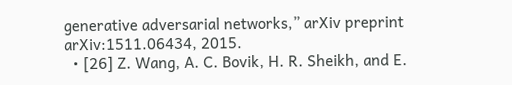generative adversarial networks,” arXiv preprint arXiv:1511.06434, 2015.
  • [26] Z. Wang, A. C. Bovik, H. R. Sheikh, and E.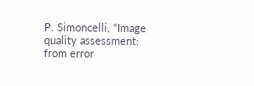P. Simoncelli, “Image quality assessment: from error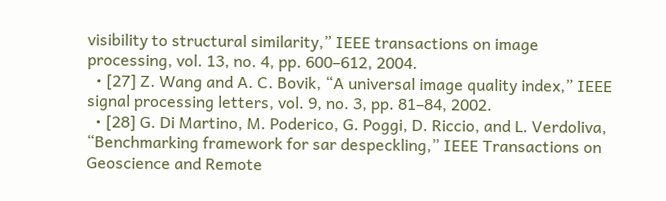visibility to structural similarity,” IEEE transactions on image processing, vol. 13, no. 4, pp. 600–612, 2004.
  • [27] Z. Wang and A. C. Bovik, “A universal image quality index,” IEEE signal processing letters, vol. 9, no. 3, pp. 81–84, 2002.
  • [28] G. Di Martino, M. Poderico, G. Poggi, D. Riccio, and L. Verdoliva, “Benchmarking framework for sar despeckling,” IEEE Transactions on Geoscience and Remote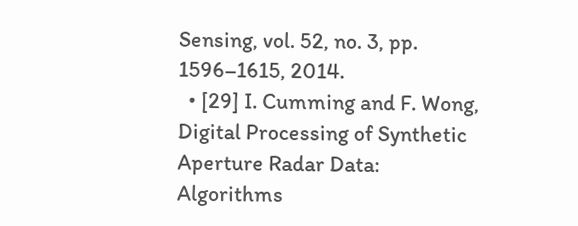Sensing, vol. 52, no. 3, pp. 1596–1615, 2014.
  • [29] I. Cumming and F. Wong, Digital Processing of Synthetic Aperture Radar Data: Algorithms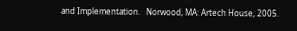and Implementation.   Norwood, MA: Artech House, 2005.